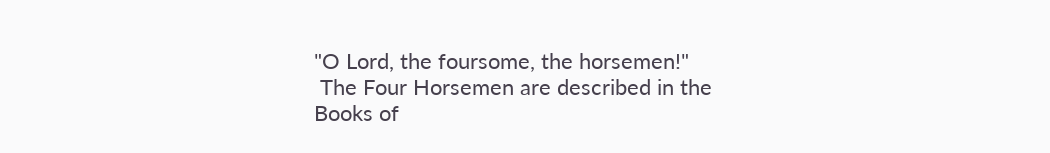"O Lord, the foursome, the horsemen!"
 The Four Horsemen are described in the Books of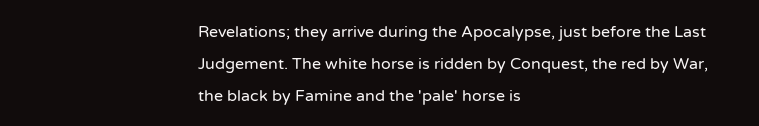Revelations; they arrive during the Apocalypse, just before the Last Judgement. The white horse is ridden by Conquest, the red by War, the black by Famine and the 'pale' horse is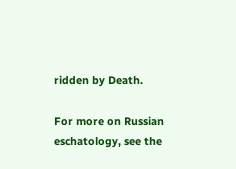ridden by Death.

For more on Russian eschatology, see the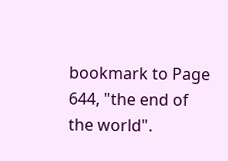bookmark to Page 644, "the end of the world".